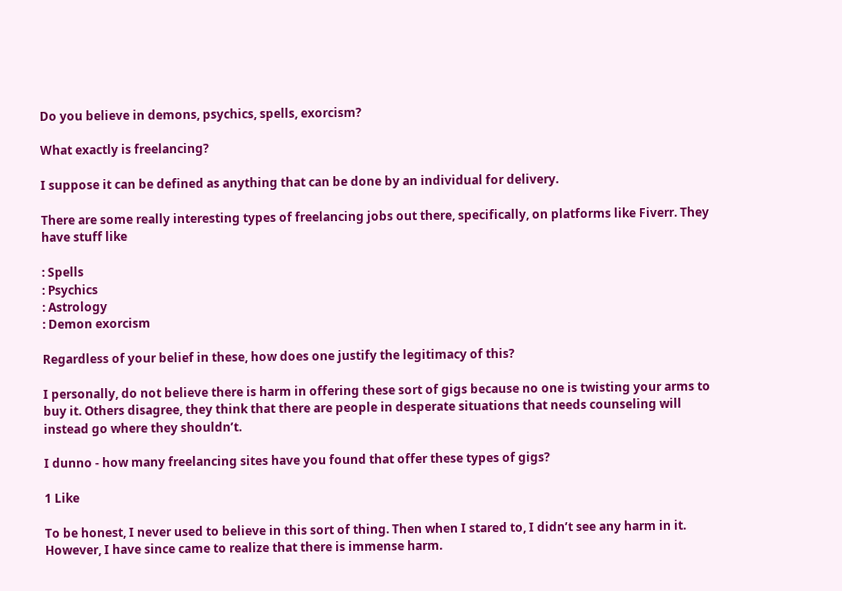Do you believe in demons, psychics, spells, exorcism?

What exactly is freelancing?

I suppose it can be defined as anything that can be done by an individual for delivery.

There are some really interesting types of freelancing jobs out there, specifically, on platforms like Fiverr. They have stuff like

: Spells
: Psychics
: Astrology
: Demon exorcism

Regardless of your belief in these, how does one justify the legitimacy of this?

I personally, do not believe there is harm in offering these sort of gigs because no one is twisting your arms to buy it. Others disagree, they think that there are people in desperate situations that needs counseling will instead go where they shouldn’t.

I dunno - how many freelancing sites have you found that offer these types of gigs?

1 Like

To be honest, I never used to believe in this sort of thing. Then when I stared to, I didn’t see any harm in it. However, I have since came to realize that there is immense harm.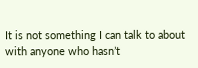It is not something I can talk to about with anyone who hasn’t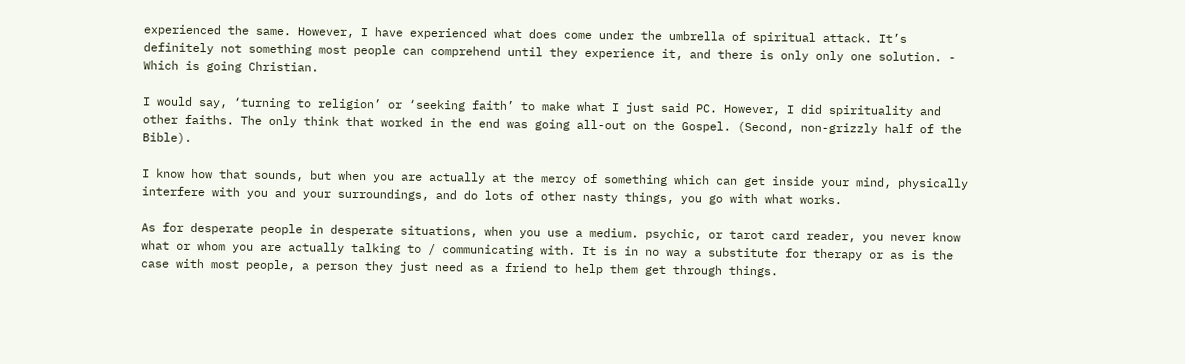experienced the same. However, I have experienced what does come under the umbrella of spiritual attack. It’s definitely not something most people can comprehend until they experience it, and there is only only one solution. - Which is going Christian.

I would say, ‘turning to religion’ or ‘seeking faith’ to make what I just said PC. However, I did spirituality and other faiths. The only think that worked in the end was going all-out on the Gospel. (Second, non-grizzly half of the Bible).

I know how that sounds, but when you are actually at the mercy of something which can get inside your mind, physically interfere with you and your surroundings, and do lots of other nasty things, you go with what works.

As for desperate people in desperate situations, when you use a medium. psychic, or tarot card reader, you never know what or whom you are actually talking to / communicating with. It is in no way a substitute for therapy or as is the case with most people, a person they just need as a friend to help them get through things.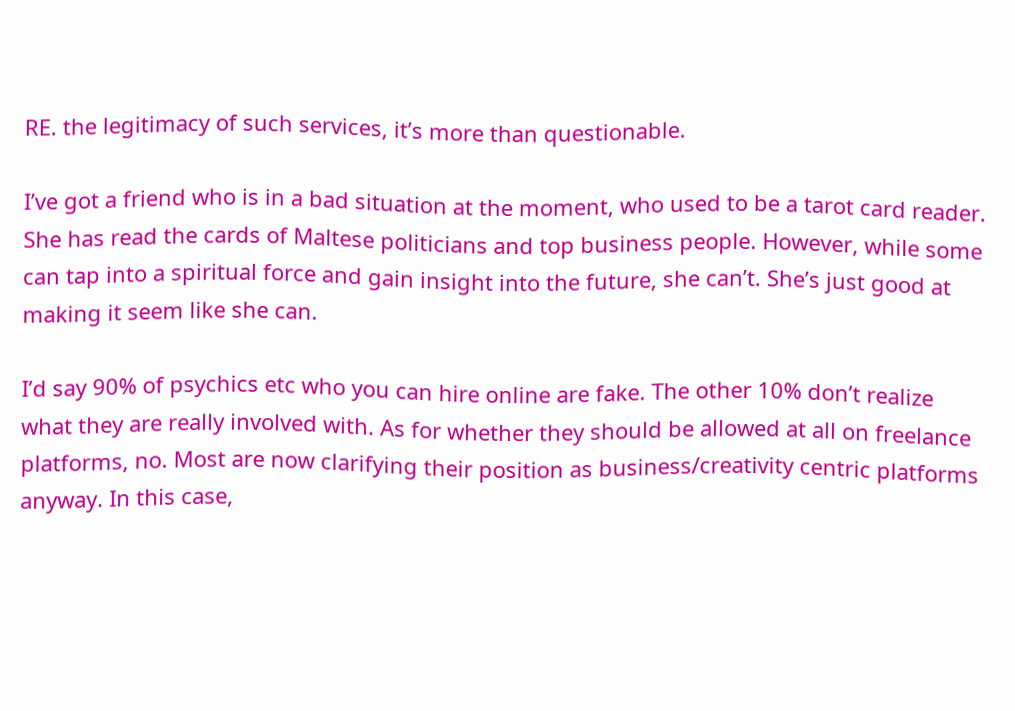RE. the legitimacy of such services, it’s more than questionable.

I’ve got a friend who is in a bad situation at the moment, who used to be a tarot card reader. She has read the cards of Maltese politicians and top business people. However, while some can tap into a spiritual force and gain insight into the future, she can’t. She’s just good at making it seem like she can.

I’d say 90% of psychics etc who you can hire online are fake. The other 10% don’t realize what they are really involved with. As for whether they should be allowed at all on freelance platforms, no. Most are now clarifying their position as business/creativity centric platforms anyway. In this case,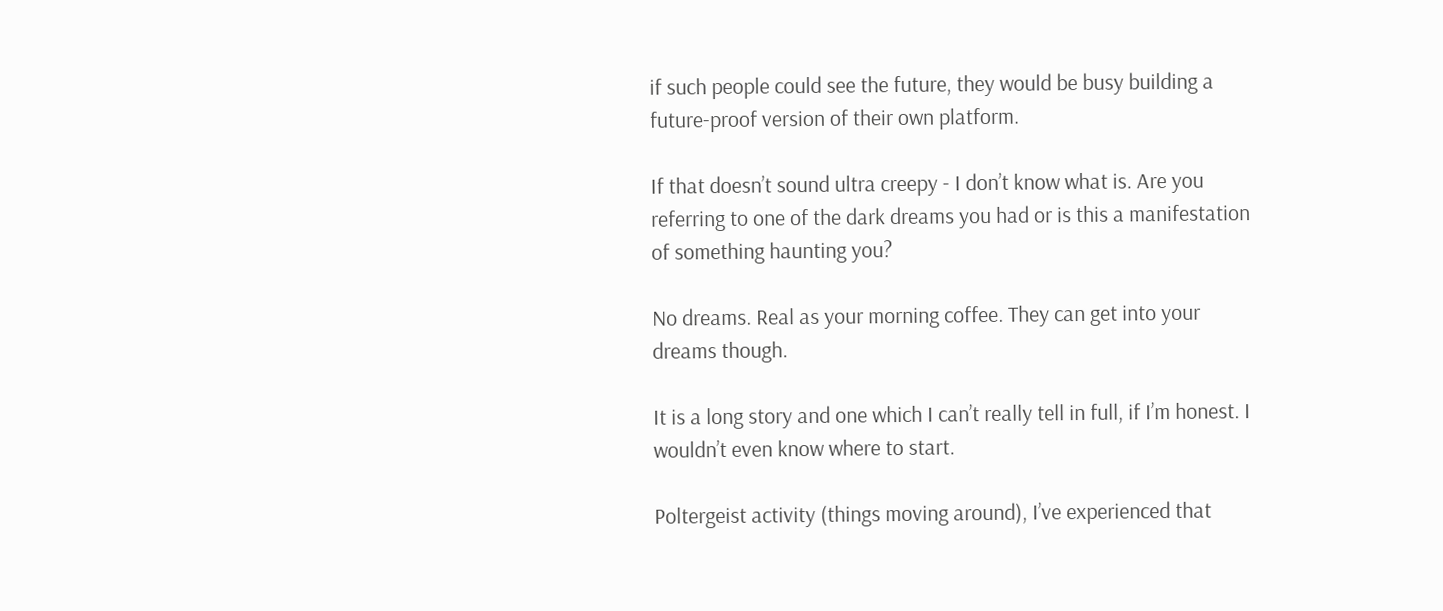if such people could see the future, they would be busy building a future-proof version of their own platform.

If that doesn’t sound ultra creepy - I don’t know what is. Are you referring to one of the dark dreams you had or is this a manifestation of something haunting you?

No dreams. Real as your morning coffee. They can get into your dreams though.

It is a long story and one which I can’t really tell in full, if I’m honest. I wouldn’t even know where to start.

Poltergeist activity (things moving around), I’ve experienced that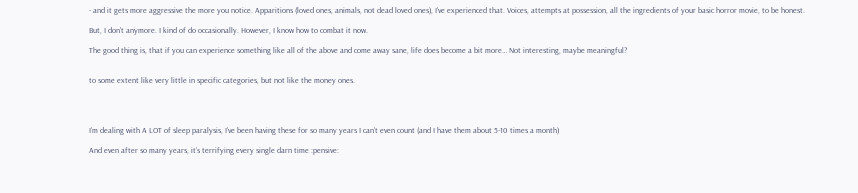- and it gets more aggressive the more you notice. Apparitions (loved ones, animals, not dead loved ones), I’ve experienced that. Voices, attempts at possession, all the ingredients of your basic horror movie, to be honest.

But, I don’t anymore. I kind of do occasionally. However, I know how to combat it now.

The good thing is, that if you can experience something like all of the above and come away sane, life does become a bit more… Not interesting, maybe meaningful?


to some extent like very little in specific categories, but not like the money ones.




I’m dealing with A LOT of sleep paralysis, I’ve been having these for so many years I can’t even count (and I have them about 5-10 times a month)

And even after so many years, it’s terrifying every single darn time :pensive: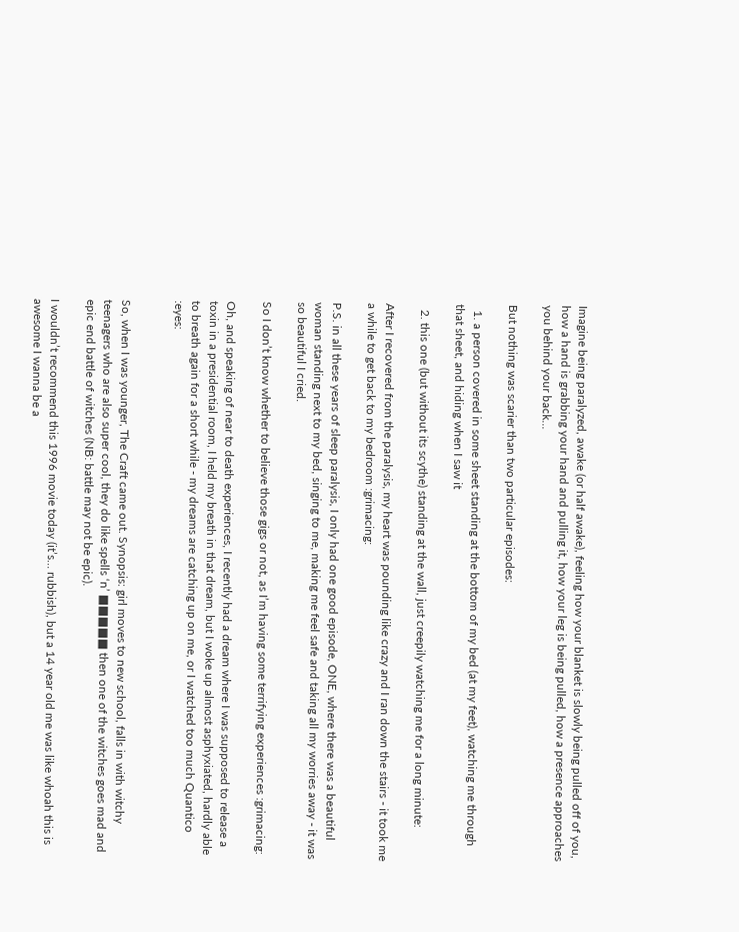Imagine being paralyzed, awake (or half awake), feeling how your blanket is slowly being pulled off of you, how a hand is grabbing your hand and pulling it, how your leg is being pulled, how a presence approaches you behind your back…

But nothing was scarier than two particular episodes:

  1. a person covered in some sheet standing at the bottom of my bed (at my feet), watching me through that sheet, and hiding when I saw it

  2. this one (but without its scythe) standing at the wall, just creepily watching me for a long minute:

After I recovered from the paralysis, my heart was pounding like crazy and I ran down the stairs - it took me a while to get back to my bedroom :grimacing:

P.S. in all these years of sleep paralysis, I only had one good episode, ONE, where there was a beautiful woman standing next to my bed, singing to me, making me feel safe and taking all my worries away - it was so beautiful I cried.

So I don’t know whether to believe those gigs or not, as I’m having some terrifying experiences :grimacing:

Oh, and speaking of near to death experiences, I recently had a dream where I was supposed to release a toxin in a presidential room, I held my breath in that dream, but I woke up almost asphyxiated, hardly able to breath again for a short while - my dreams are catching up on me, or I watched too much Quantico :eyes:


So, when I was younger, The Craft came out. Synopsis: girl moves to new school, falls in with witchy teenagers who are also super cool, they do like spells ‘n’ ■■■■■ then one of the witches goes mad and epic end battle of witches (NB: battle may not be epic).

I wouldn’t recommend this 1996 movie today (it’s… rubbish), but a 14 year old me was like whoah this is awesome I wanna be a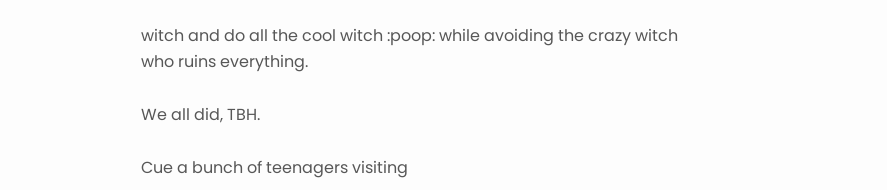witch and do all the cool witch :poop: while avoiding the crazy witch who ruins everything.

We all did, TBH.

Cue a bunch of teenagers visiting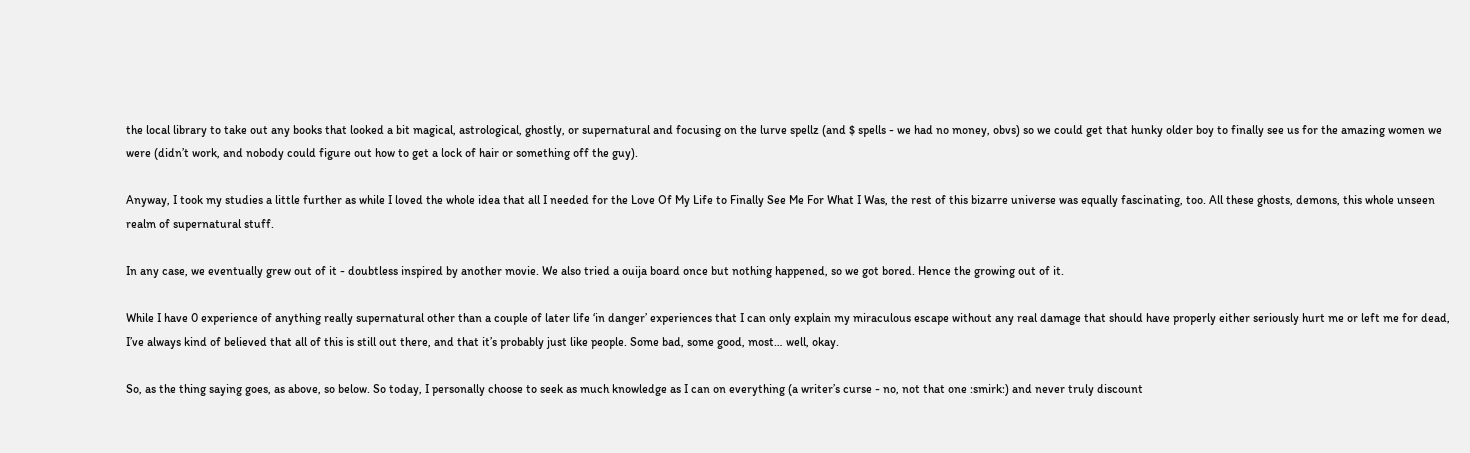the local library to take out any books that looked a bit magical, astrological, ghostly, or supernatural and focusing on the lurve spellz (and $ spells - we had no money, obvs) so we could get that hunky older boy to finally see us for the amazing women we were (didn’t work, and nobody could figure out how to get a lock of hair or something off the guy).

Anyway, I took my studies a little further as while I loved the whole idea that all I needed for the Love Of My Life to Finally See Me For What I Was, the rest of this bizarre universe was equally fascinating, too. All these ghosts, demons, this whole unseen realm of supernatural stuff.

In any case, we eventually grew out of it - doubtless inspired by another movie. We also tried a ouija board once but nothing happened, so we got bored. Hence the growing out of it.

While I have 0 experience of anything really supernatural other than a couple of later life ‘in danger’ experiences that I can only explain my miraculous escape without any real damage that should have properly either seriously hurt me or left me for dead, I’ve always kind of believed that all of this is still out there, and that it’s probably just like people. Some bad, some good, most… well, okay.

So, as the thing saying goes, as above, so below. So today, I personally choose to seek as much knowledge as I can on everything (a writer’s curse - no, not that one :smirk:) and never truly discount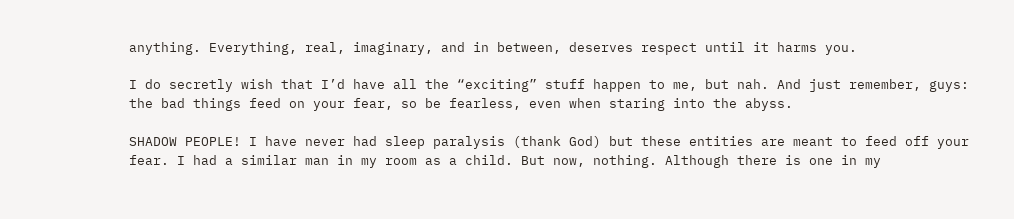anything. Everything, real, imaginary, and in between, deserves respect until it harms you.

I do secretly wish that I’d have all the “exciting” stuff happen to me, but nah. And just remember, guys: the bad things feed on your fear, so be fearless, even when staring into the abyss.

SHADOW PEOPLE! I have never had sleep paralysis (thank God) but these entities are meant to feed off your fear. I had a similar man in my room as a child. But now, nothing. Although there is one in my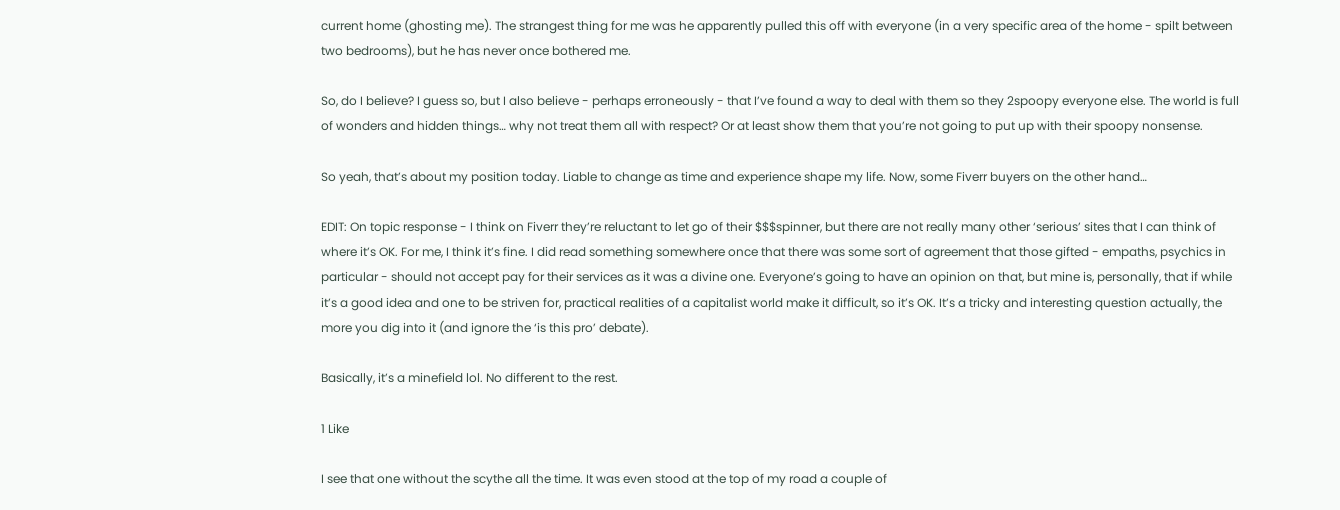current home (ghosting me). The strangest thing for me was he apparently pulled this off with everyone (in a very specific area of the home - spilt between two bedrooms), but he has never once bothered me.

So, do I believe? I guess so, but I also believe - perhaps erroneously - that I’ve found a way to deal with them so they 2spoopy everyone else. The world is full of wonders and hidden things… why not treat them all with respect? Or at least show them that you’re not going to put up with their spoopy nonsense.

So yeah, that’s about my position today. Liable to change as time and experience shape my life. Now, some Fiverr buyers on the other hand…

EDIT: On topic response - I think on Fiverr they’re reluctant to let go of their $$$spinner, but there are not really many other ‘serious’ sites that I can think of where it’s OK. For me, I think it’s fine. I did read something somewhere once that there was some sort of agreement that those gifted - empaths, psychics in particular - should not accept pay for their services as it was a divine one. Everyone’s going to have an opinion on that, but mine is, personally, that if while it’s a good idea and one to be striven for, practical realities of a capitalist world make it difficult, so it’s OK. It’s a tricky and interesting question actually, the more you dig into it (and ignore the ‘is this pro’ debate).

Basically, it’s a minefield lol. No different to the rest.

1 Like

I see that one without the scythe all the time. It was even stood at the top of my road a couple of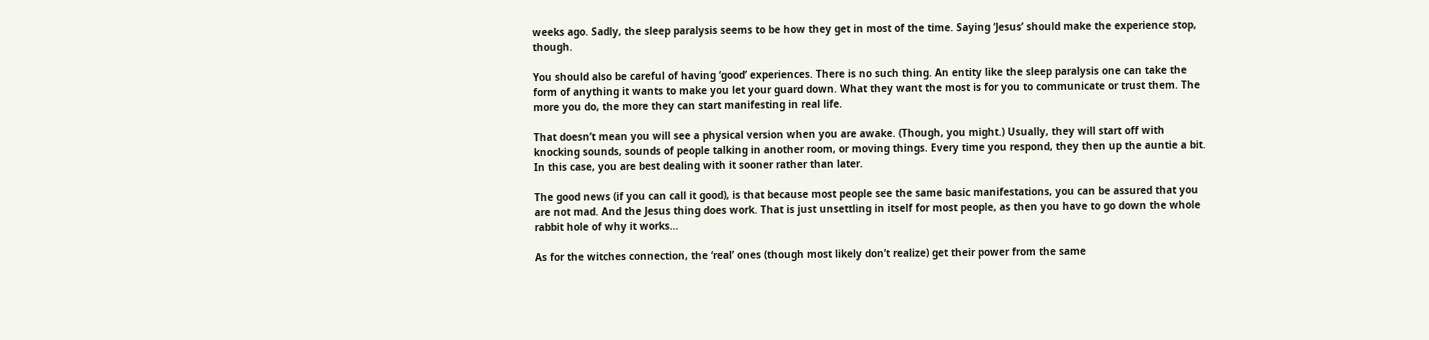weeks ago. Sadly, the sleep paralysis seems to be how they get in most of the time. Saying ‘Jesus’ should make the experience stop, though.

You should also be careful of having ‘good’ experiences. There is no such thing. An entity like the sleep paralysis one can take the form of anything it wants to make you let your guard down. What they want the most is for you to communicate or trust them. The more you do, the more they can start manifesting in real life.

That doesn’t mean you will see a physical version when you are awake. (Though, you might.) Usually, they will start off with knocking sounds, sounds of people talking in another room, or moving things. Every time you respond, they then up the auntie a bit. In this case, you are best dealing with it sooner rather than later.

The good news (if you can call it good), is that because most people see the same basic manifestations, you can be assured that you are not mad. And the Jesus thing does work. That is just unsettling in itself for most people, as then you have to go down the whole rabbit hole of why it works…

As for the witches connection, the ‘real’ ones (though most likely don’t realize) get their power from the same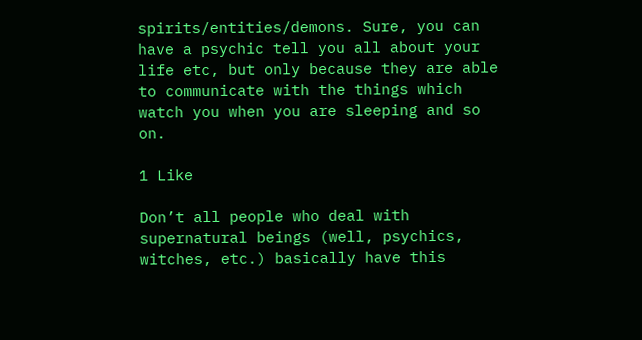spirits/entities/demons. Sure, you can have a psychic tell you all about your life etc, but only because they are able to communicate with the things which watch you when you are sleeping and so on.

1 Like

Don’t all people who deal with supernatural beings (well, psychics, witches, etc.) basically have this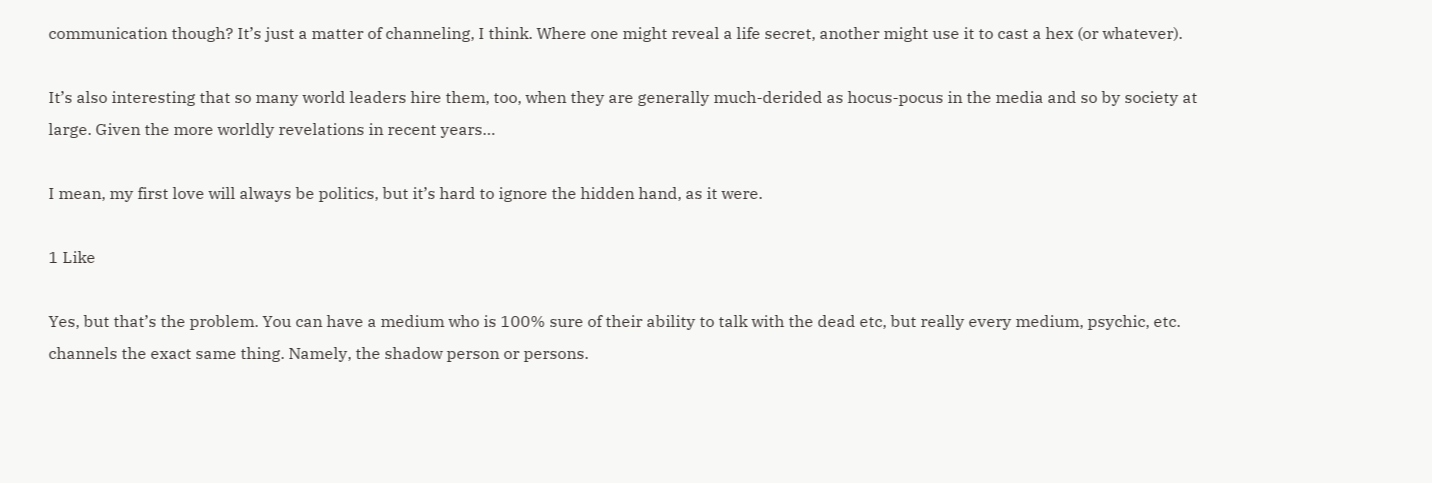communication though? It’s just a matter of channeling, I think. Where one might reveal a life secret, another might use it to cast a hex (or whatever).

It’s also interesting that so many world leaders hire them, too, when they are generally much-derided as hocus-pocus in the media and so by society at large. Given the more worldly revelations in recent years…

I mean, my first love will always be politics, but it’s hard to ignore the hidden hand, as it were.

1 Like

Yes, but that’s the problem. You can have a medium who is 100% sure of their ability to talk with the dead etc, but really every medium, psychic, etc. channels the exact same thing. Namely, the shadow person or persons.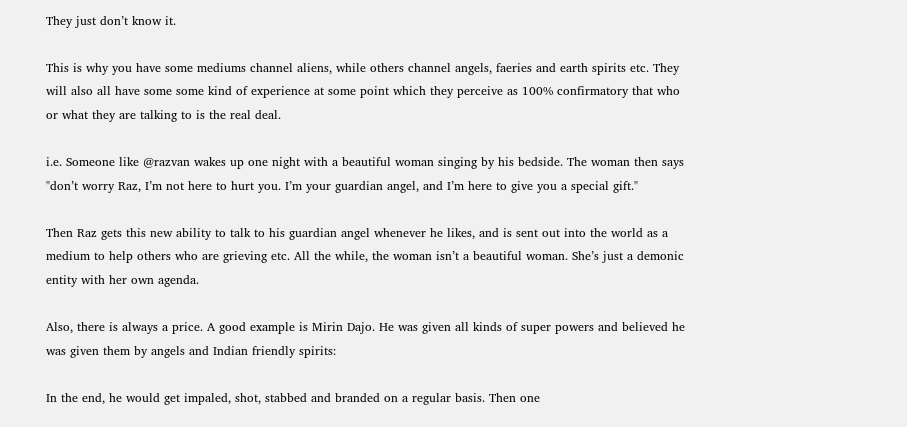They just don’t know it.

This is why you have some mediums channel aliens, while others channel angels, faeries and earth spirits etc. They will also all have some some kind of experience at some point which they perceive as 100% confirmatory that who or what they are talking to is the real deal.

i.e. Someone like @razvan wakes up one night with a beautiful woman singing by his bedside. The woman then says "don’t worry Raz, I’m not here to hurt you. I’m your guardian angel, and I’m here to give you a special gift."

Then Raz gets this new ability to talk to his guardian angel whenever he likes, and is sent out into the world as a medium to help others who are grieving etc. All the while, the woman isn’t a beautiful woman. She’s just a demonic entity with her own agenda.

Also, there is always a price. A good example is Mirin Dajo. He was given all kinds of super powers and believed he was given them by angels and Indian friendly spirits:

In the end, he would get impaled, shot, stabbed and branded on a regular basis. Then one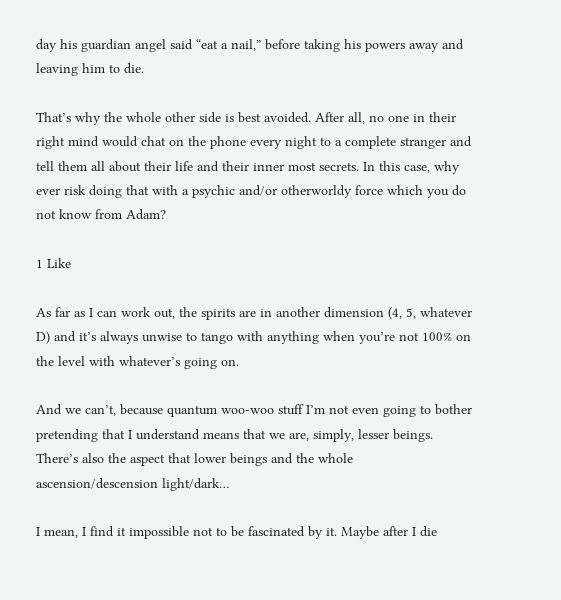day his guardian angel said “eat a nail,” before taking his powers away and leaving him to die.

That’s why the whole other side is best avoided. After all, no one in their right mind would chat on the phone every night to a complete stranger and tell them all about their life and their inner most secrets. In this case, why ever risk doing that with a psychic and/or otherworldy force which you do not know from Adam?

1 Like

As far as I can work out, the spirits are in another dimension (4, 5, whatever D) and it’s always unwise to tango with anything when you’re not 100% on the level with whatever’s going on.

And we can’t, because quantum woo-woo stuff I’m not even going to bother pretending that I understand means that we are, simply, lesser beings. There’s also the aspect that lower beings and the whole ascension/descension light/dark…

I mean, I find it impossible not to be fascinated by it. Maybe after I die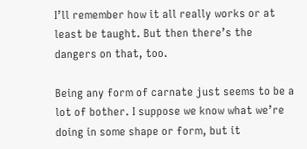I’ll remember how it all really works or at least be taught. But then there’s the dangers on that, too.

Being any form of carnate just seems to be a lot of bother. I suppose we know what we’re doing in some shape or form, but it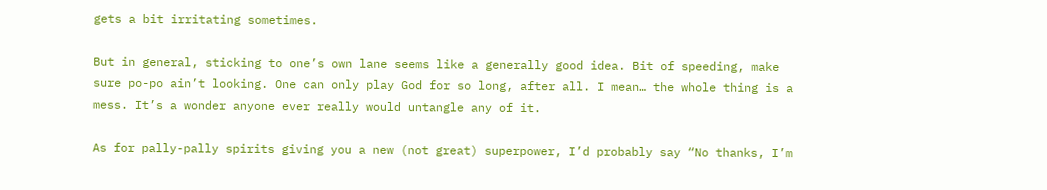gets a bit irritating sometimes.

But in general, sticking to one’s own lane seems like a generally good idea. Bit of speeding, make sure po-po ain’t looking. One can only play God for so long, after all. I mean… the whole thing is a mess. It’s a wonder anyone ever really would untangle any of it.

As for pally-pally spirits giving you a new (not great) superpower, I’d probably say “No thanks, I’m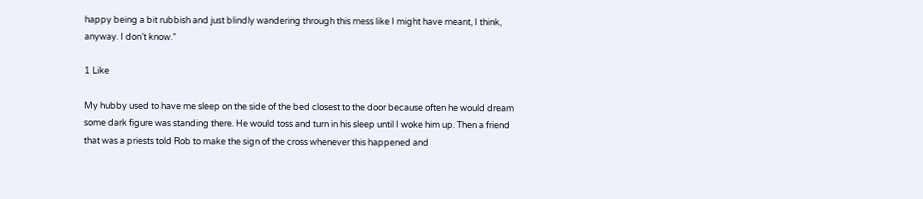happy being a bit rubbish and just blindly wandering through this mess like I might have meant, I think, anyway. I don’t know.”

1 Like

My hubby used to have me sleep on the side of the bed closest to the door because often he would dream some dark figure was standing there. He would toss and turn in his sleep until I woke him up. Then a friend that was a priests told Rob to make the sign of the cross whenever this happened and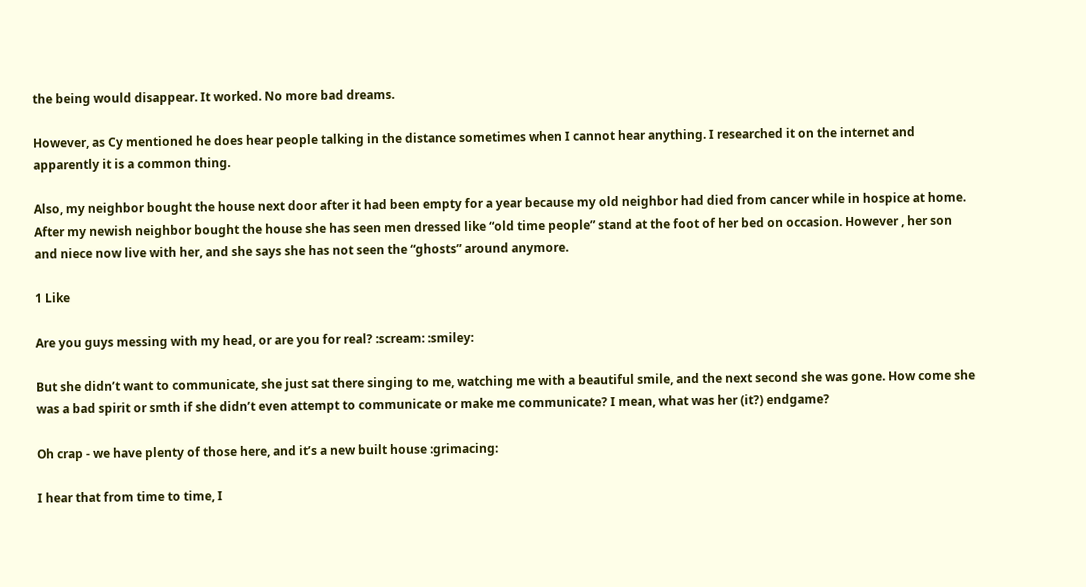the being would disappear. It worked. No more bad dreams.

However, as Cy mentioned he does hear people talking in the distance sometimes when I cannot hear anything. I researched it on the internet and apparently it is a common thing.

Also, my neighbor bought the house next door after it had been empty for a year because my old neighbor had died from cancer while in hospice at home. After my newish neighbor bought the house she has seen men dressed like “old time people” stand at the foot of her bed on occasion. However , her son and niece now live with her, and she says she has not seen the “ghosts” around anymore.

1 Like

Are you guys messing with my head, or are you for real? :scream: :smiley:

But she didn’t want to communicate, she just sat there singing to me, watching me with a beautiful smile, and the next second she was gone. How come she was a bad spirit or smth if she didn’t even attempt to communicate or make me communicate? I mean, what was her (it?) endgame?

Oh crap - we have plenty of those here, and it’s a new built house :grimacing:

I hear that from time to time, I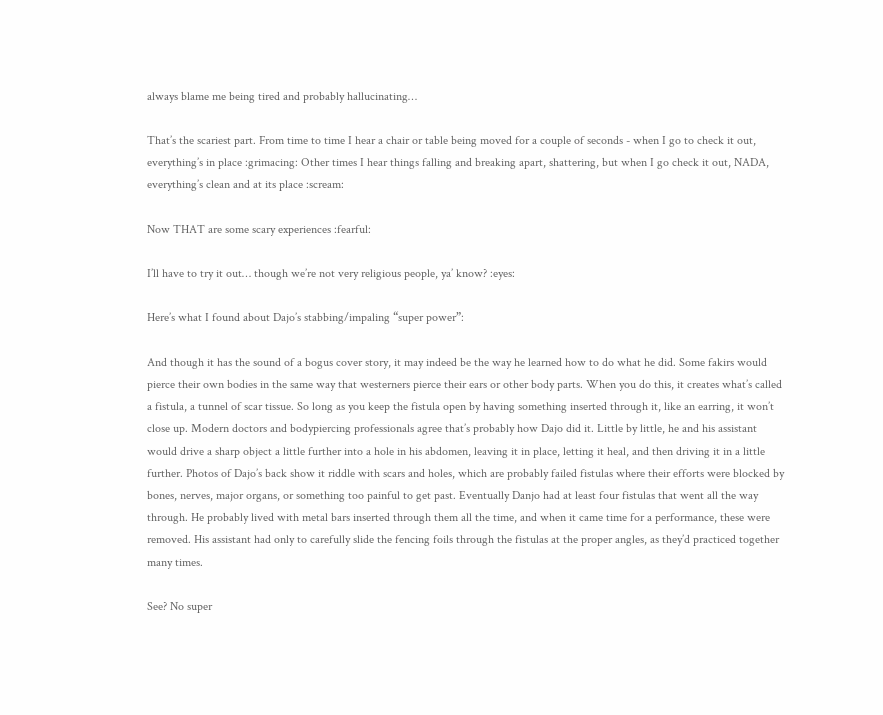always blame me being tired and probably hallucinating…

That’s the scariest part. From time to time I hear a chair or table being moved for a couple of seconds - when I go to check it out, everything’s in place :grimacing: Other times I hear things falling and breaking apart, shattering, but when I go check it out, NADA, everything’s clean and at its place :scream:

Now THAT are some scary experiences :fearful:

I’ll have to try it out… though we’re not very religious people, ya’ know? :eyes:

Here’s what I found about Dajo’s stabbing/impaling “super power”:

And though it has the sound of a bogus cover story, it may indeed be the way he learned how to do what he did. Some fakirs would pierce their own bodies in the same way that westerners pierce their ears or other body parts. When you do this, it creates what’s called a fistula, a tunnel of scar tissue. So long as you keep the fistula open by having something inserted through it, like an earring, it won’t close up. Modern doctors and bodypiercing professionals agree that’s probably how Dajo did it. Little by little, he and his assistant would drive a sharp object a little further into a hole in his abdomen, leaving it in place, letting it heal, and then driving it in a little further. Photos of Dajo’s back show it riddle with scars and holes, which are probably failed fistulas where their efforts were blocked by bones, nerves, major organs, or something too painful to get past. Eventually Danjo had at least four fistulas that went all the way through. He probably lived with metal bars inserted through them all the time, and when it came time for a performance, these were removed. His assistant had only to carefully slide the fencing foils through the fistulas at the proper angles, as they’d practiced together many times.

See? No super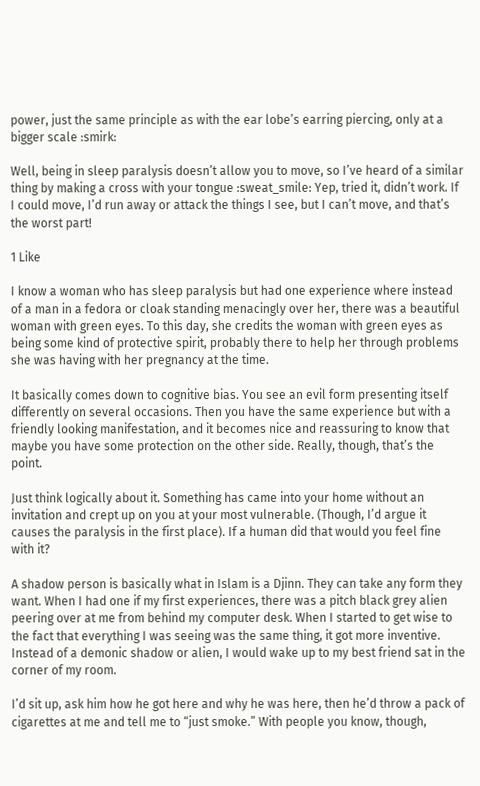power, just the same principle as with the ear lobe’s earring piercing, only at a bigger scale :smirk:

Well, being in sleep paralysis doesn’t allow you to move, so I’ve heard of a similar thing by making a cross with your tongue :sweat_smile: Yep, tried it, didn’t work. If I could move, I’d run away or attack the things I see, but I can’t move, and that’s the worst part!

1 Like

I know a woman who has sleep paralysis but had one experience where instead of a man in a fedora or cloak standing menacingly over her, there was a beautiful woman with green eyes. To this day, she credits the woman with green eyes as being some kind of protective spirit, probably there to help her through problems she was having with her pregnancy at the time.

It basically comes down to cognitive bias. You see an evil form presenting itself differently on several occasions. Then you have the same experience but with a friendly looking manifestation, and it becomes nice and reassuring to know that maybe you have some protection on the other side. Really, though, that’s the point.

Just think logically about it. Something has came into your home without an invitation and crept up on you at your most vulnerable. (Though, I’d argue it causes the paralysis in the first place). If a human did that would you feel fine with it?

A shadow person is basically what in Islam is a Djinn. They can take any form they want. When I had one if my first experiences, there was a pitch black grey alien peering over at me from behind my computer desk. When I started to get wise to the fact that everything I was seeing was the same thing, it got more inventive. Instead of a demonic shadow or alien, I would wake up to my best friend sat in the corner of my room.

I’d sit up, ask him how he got here and why he was here, then he’d throw a pack of cigarettes at me and tell me to “just smoke.” With people you know, though,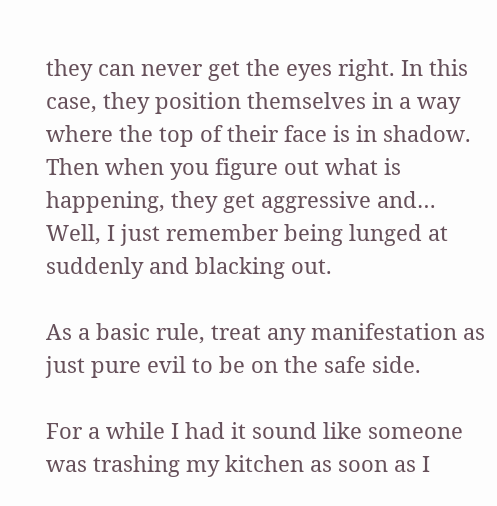they can never get the eyes right. In this case, they position themselves in a way where the top of their face is in shadow. Then when you figure out what is happening, they get aggressive and… Well, I just remember being lunged at suddenly and blacking out.

As a basic rule, treat any manifestation as just pure evil to be on the safe side.

For a while I had it sound like someone was trashing my kitchen as soon as I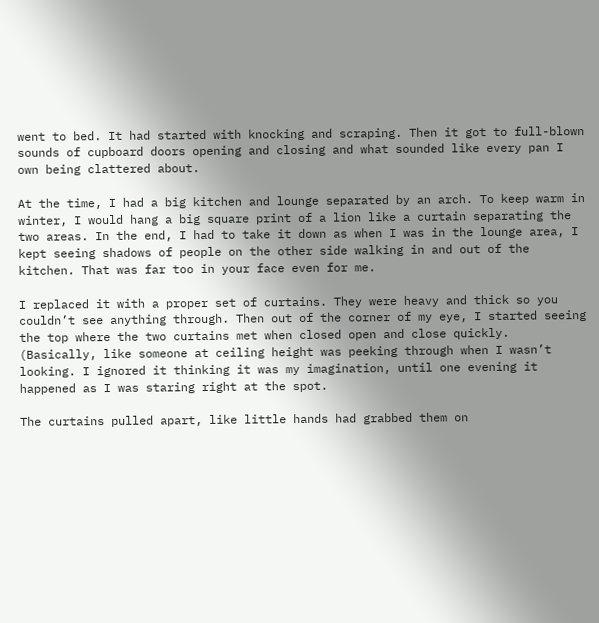went to bed. It had started with knocking and scraping. Then it got to full-blown sounds of cupboard doors opening and closing and what sounded like every pan I own being clattered about.

At the time, I had a big kitchen and lounge separated by an arch. To keep warm in winter, I would hang a big square print of a lion like a curtain separating the two areas. In the end, I had to take it down as when I was in the lounge area, I kept seeing shadows of people on the other side walking in and out of the kitchen. That was far too in your face even for me.

I replaced it with a proper set of curtains. They were heavy and thick so you couldn’t see anything through. Then out of the corner of my eye, I started seeing the top where the two curtains met when closed open and close quickly. (Basically, like someone at ceiling height was peeking through when I wasn’t looking. I ignored it thinking it was my imagination, until one evening it happened as I was staring right at the spot.

The curtains pulled apart, like little hands had grabbed them on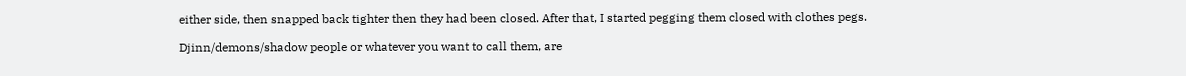either side, then snapped back tighter then they had been closed. After that, I started pegging them closed with clothes pegs.

Djinn/demons/shadow people or whatever you want to call them, are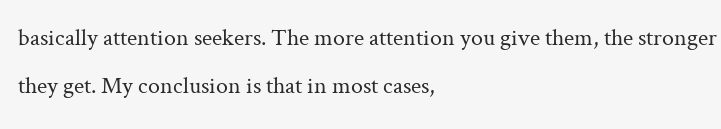basically attention seekers. The more attention you give them, the stronger they get. My conclusion is that in most cases,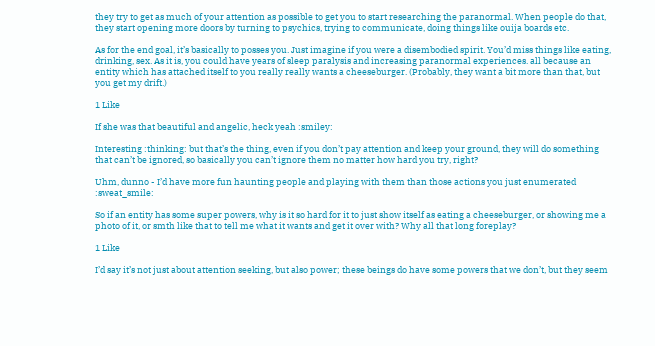they try to get as much of your attention as possible to get you to start researching the paranormal. When people do that, they start opening more doors by turning to psychics, trying to communicate, doing things like ouija boards etc.

As for the end goal, it’s basically to posses you. Just imagine if you were a disembodied spirit. You’d miss things like eating, drinking, sex. As it is, you could have years of sleep paralysis and increasing paranormal experiences. all because an entity which has attached itself to you really really wants a cheeseburger. (Probably, they want a bit more than that, but you get my drift.)

1 Like

If she was that beautiful and angelic, heck yeah :smiley:

Interesting :thinking: but that’s the thing, even if you don’t pay attention and keep your ground, they will do something that can’t be ignored, so basically you can’t ignore them no matter how hard you try, right?

Uhm, dunno - I’d have more fun haunting people and playing with them than those actions you just enumerated :sweat_smile:

So if an entity has some super powers, why is it so hard for it to just show itself as eating a cheeseburger, or showing me a photo of it, or smth like that to tell me what it wants and get it over with? Why all that long foreplay?

1 Like

I’d say it’s not just about attention seeking, but also power; these beings do have some powers that we don’t, but they seem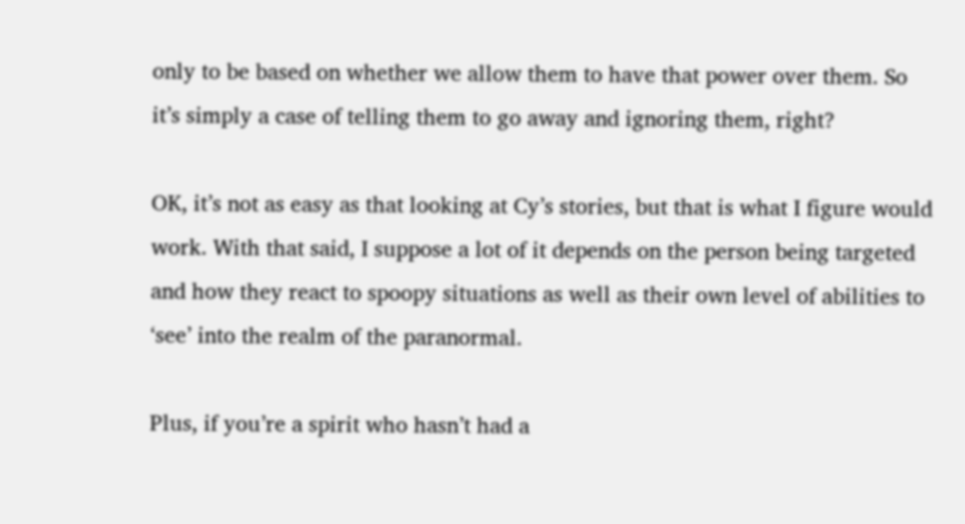only to be based on whether we allow them to have that power over them. So it’s simply a case of telling them to go away and ignoring them, right?

OK, it’s not as easy as that looking at Cy’s stories, but that is what I figure would work. With that said, I suppose a lot of it depends on the person being targeted and how they react to spoopy situations as well as their own level of abilities to ‘see’ into the realm of the paranormal.

Plus, if you’re a spirit who hasn’t had a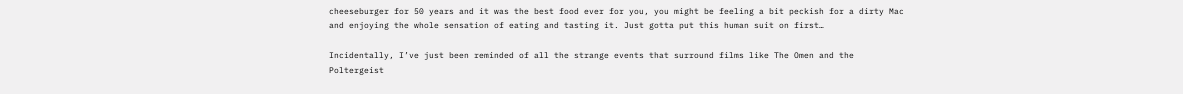cheeseburger for 50 years and it was the best food ever for you, you might be feeling a bit peckish for a dirty Mac and enjoying the whole sensation of eating and tasting it. Just gotta put this human suit on first…

Incidentally, I’ve just been reminded of all the strange events that surround films like The Omen and the Poltergeist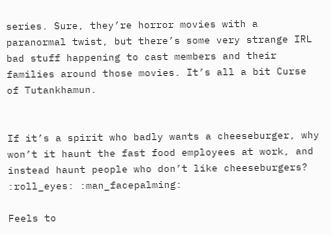series. Sure, they’re horror movies with a paranormal twist, but there’s some very strange IRL bad stuff happening to cast members and their families around those movies. It’s all a bit Curse of Tutankhamun.


If it’s a spirit who badly wants a cheeseburger, why won’t it haunt the fast food employees at work, and instead haunt people who don’t like cheeseburgers? :roll_eyes: :man_facepalming:

Feels to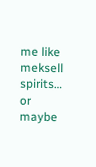me like meksell spirits… or maybe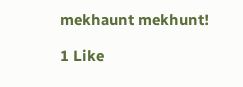mekhaunt mekhunt!

1 Like